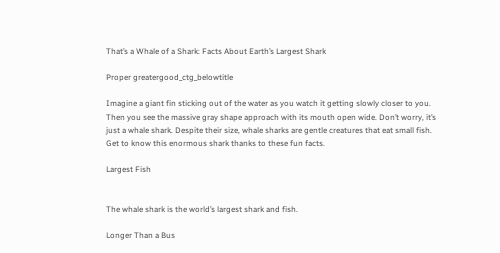That’s a Whale of a Shark: Facts About Earth’s Largest Shark

Proper greatergood_ctg_belowtitle

Imagine a giant fin sticking out of the water as you watch it getting slowly closer to you. Then you see the massive gray shape approach with its mouth open wide. Don’t worry, it’s just a whale shark. Despite their size, whale sharks are gentle creatures that eat small fish. Get to know this enormous shark thanks to these fun facts.

Largest Fish


The whale shark is the world’s largest shark and fish.

Longer Than a Bus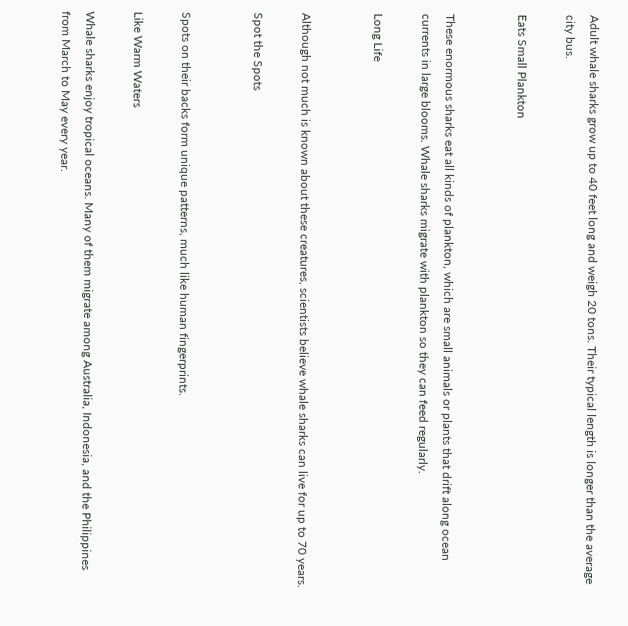Adult whale sharks grow up to 40 feet long and weigh 20 tons. Their typical length is longer than the average city bus.

Eats Small Plankton


These enormous sharks eat all kinds of plankton, which are small animals or plants that drift along ocean currents in large blooms. Whale sharks migrate with plankton so they can feed regularly.

Long Life


Although not much is known about these creatures, scientists believe whale sharks can live for up to 70 years.

Spot the Spots


Spots on their backs form unique patterns, much like human fingerprints.

Like Warm Waters

Whale sharks enjoy tropical oceans. Many of them migrate among Australia, Indonesia, and the Philippines from March to May every year.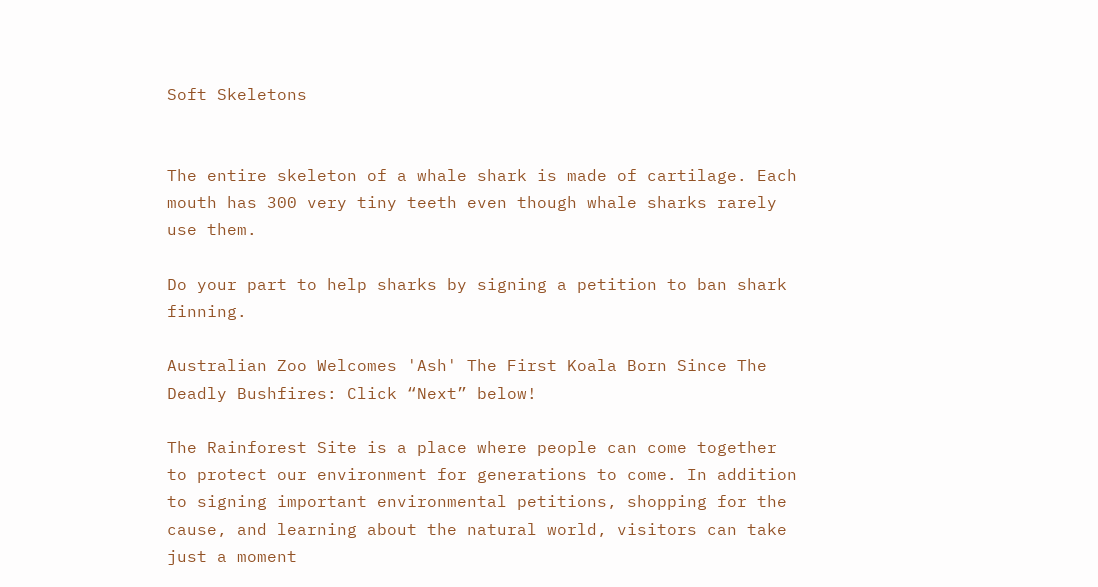Soft Skeletons


The entire skeleton of a whale shark is made of cartilage. Each mouth has 300 very tiny teeth even though whale sharks rarely use them.

Do your part to help sharks by signing a petition to ban shark finning.

Australian Zoo Welcomes 'Ash' The First Koala Born Since The Deadly Bushfires: Click “Next” below!

The Rainforest Site is a place where people can come together to protect our environment for generations to come. In addition to signing important environmental petitions, shopping for the cause, and learning about the natural world, visitors can take just a moment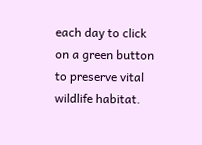each day to click on a green button to preserve vital wildlife habitat.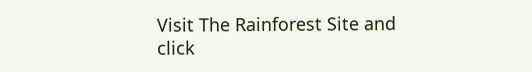Visit The Rainforest Site and click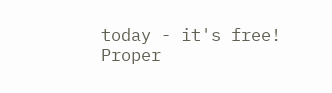today - it's free!
Proper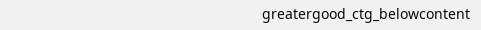greatergood_ctg_belowcontent